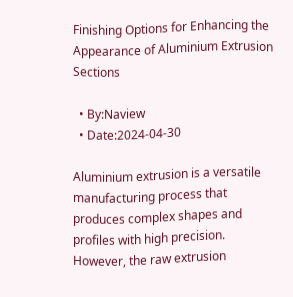Finishing Options for Enhancing the Appearance of Aluminium Extrusion Sections

  • By:Naview
  • Date:2024-04-30

Aluminium extrusion is a versatile manufacturing process that produces complex shapes and profiles with high precision. However, the raw extrusion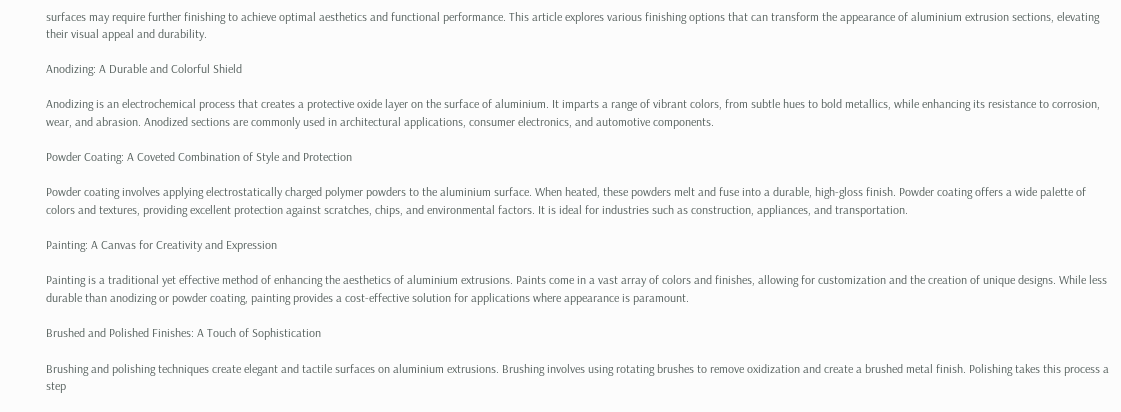surfaces may require further finishing to achieve optimal aesthetics and functional performance. This article explores various finishing options that can transform the appearance of aluminium extrusion sections, elevating their visual appeal and durability.

Anodizing: A Durable and Colorful Shield

Anodizing is an electrochemical process that creates a protective oxide layer on the surface of aluminium. It imparts a range of vibrant colors, from subtle hues to bold metallics, while enhancing its resistance to corrosion, wear, and abrasion. Anodized sections are commonly used in architectural applications, consumer electronics, and automotive components.

Powder Coating: A Coveted Combination of Style and Protection

Powder coating involves applying electrostatically charged polymer powders to the aluminium surface. When heated, these powders melt and fuse into a durable, high-gloss finish. Powder coating offers a wide palette of colors and textures, providing excellent protection against scratches, chips, and environmental factors. It is ideal for industries such as construction, appliances, and transportation.

Painting: A Canvas for Creativity and Expression

Painting is a traditional yet effective method of enhancing the aesthetics of aluminium extrusions. Paints come in a vast array of colors and finishes, allowing for customization and the creation of unique designs. While less durable than anodizing or powder coating, painting provides a cost-effective solution for applications where appearance is paramount.

Brushed and Polished Finishes: A Touch of Sophistication

Brushing and polishing techniques create elegant and tactile surfaces on aluminium extrusions. Brushing involves using rotating brushes to remove oxidization and create a brushed metal finish. Polishing takes this process a step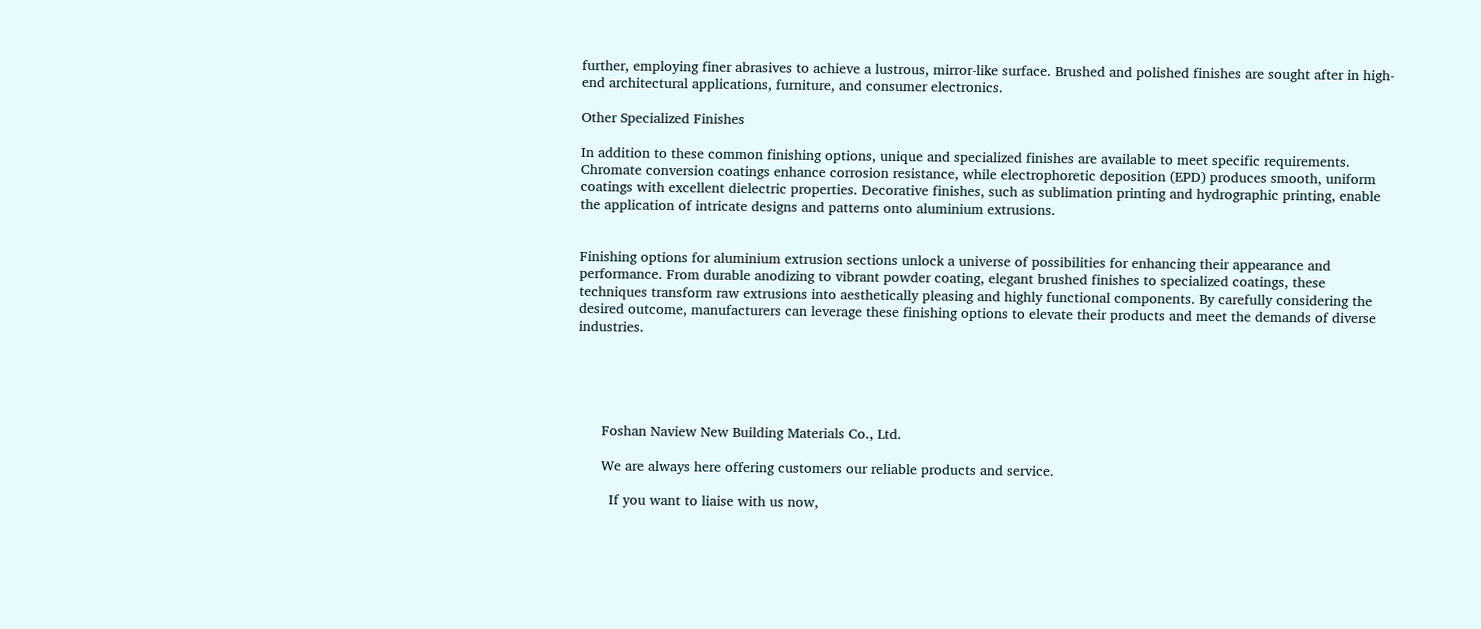further, employing finer abrasives to achieve a lustrous, mirror-like surface. Brushed and polished finishes are sought after in high-end architectural applications, furniture, and consumer electronics.

Other Specialized Finishes

In addition to these common finishing options, unique and specialized finishes are available to meet specific requirements. Chromate conversion coatings enhance corrosion resistance, while electrophoretic deposition (EPD) produces smooth, uniform coatings with excellent dielectric properties. Decorative finishes, such as sublimation printing and hydrographic printing, enable the application of intricate designs and patterns onto aluminium extrusions.


Finishing options for aluminium extrusion sections unlock a universe of possibilities for enhancing their appearance and performance. From durable anodizing to vibrant powder coating, elegant brushed finishes to specialized coatings, these techniques transform raw extrusions into aesthetically pleasing and highly functional components. By carefully considering the desired outcome, manufacturers can leverage these finishing options to elevate their products and meet the demands of diverse industries.





      Foshan Naview New Building Materials Co., Ltd.

      We are always here offering customers our reliable products and service.

        If you want to liaise with us now,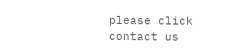please click contact us